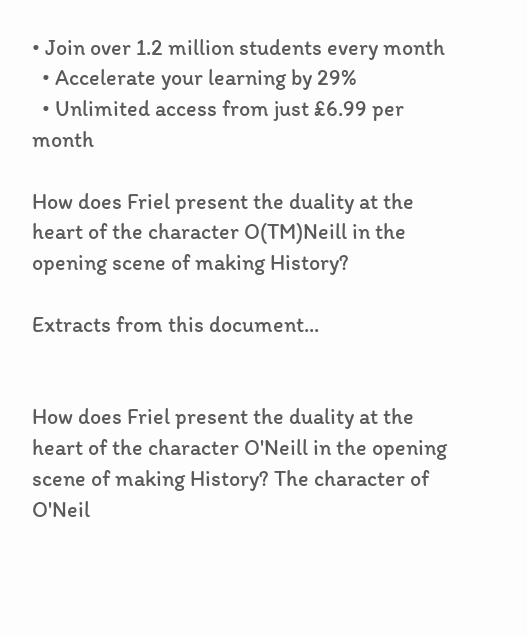• Join over 1.2 million students every month
  • Accelerate your learning by 29%
  • Unlimited access from just £6.99 per month

How does Friel present the duality at the heart of the character O(TM)Neill in the opening scene of making History?

Extracts from this document...


How does Friel present the duality at the heart of the character O'Neill in the opening scene of making History? The character of O'Neil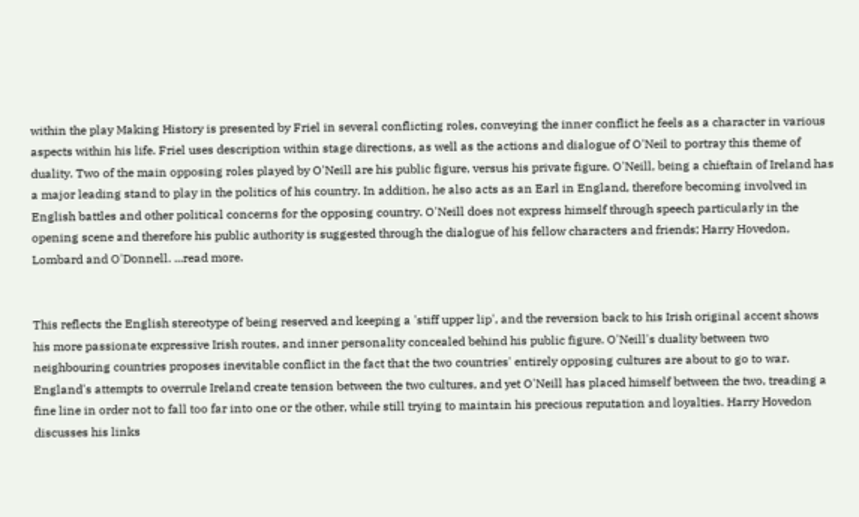within the play Making History is presented by Friel in several conflicting roles, conveying the inner conflict he feels as a character in various aspects within his life. Friel uses description within stage directions, as well as the actions and dialogue of O'Neil to portray this theme of duality. Two of the main opposing roles played by O'Neill are his public figure, versus his private figure. O'Neill, being a chieftain of Ireland has a major leading stand to play in the politics of his country. In addition, he also acts as an Earl in England, therefore becoming involved in English battles and other political concerns for the opposing country. O'Neill does not express himself through speech particularly in the opening scene and therefore his public authority is suggested through the dialogue of his fellow characters and friends; Harry Hovedon, Lombard and O'Donnell. ...read more.


This reflects the English stereotype of being reserved and keeping a 'stiff upper lip', and the reversion back to his Irish original accent shows his more passionate expressive Irish routes, and inner personality concealed behind his public figure. O'Neill's duality between two neighbouring countries proposes inevitable conflict in the fact that the two countries' entirely opposing cultures are about to go to war. England's attempts to overrule Ireland create tension between the two cultures, and yet O'Neill has placed himself between the two, treading a fine line in order not to fall too far into one or the other, while still trying to maintain his precious reputation and loyalties. Harry Hovedon discusses his links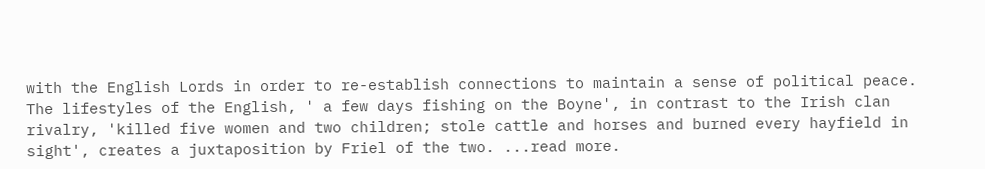with the English Lords in order to re-establish connections to maintain a sense of political peace. The lifestyles of the English, ' a few days fishing on the Boyne', in contrast to the Irish clan rivalry, 'killed five women and two children; stole cattle and horses and burned every hayfield in sight', creates a juxtaposition by Friel of the two. ...read more.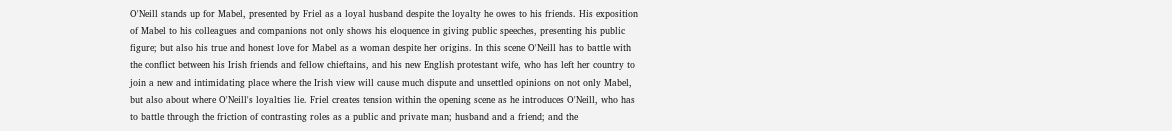O'Neill stands up for Mabel, presented by Friel as a loyal husband despite the loyalty he owes to his friends. His exposition of Mabel to his colleagues and companions not only shows his eloquence in giving public speeches, presenting his public figure; but also his true and honest love for Mabel as a woman despite her origins. In this scene O'Neill has to battle with the conflict between his Irish friends and fellow chieftains, and his new English protestant wife, who has left her country to join a new and intimidating place where the Irish view will cause much dispute and unsettled opinions on not only Mabel, but also about where O'Neill's loyalties lie. Friel creates tension within the opening scene as he introduces O'Neill, who has to battle through the friction of contrasting roles as a public and private man; husband and a friend; and the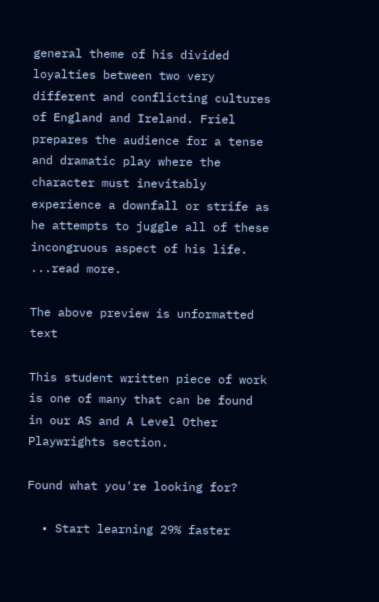general theme of his divided loyalties between two very different and conflicting cultures of England and Ireland. Friel prepares the audience for a tense and dramatic play where the character must inevitably experience a downfall or strife as he attempts to juggle all of these incongruous aspect of his life. ...read more.

The above preview is unformatted text

This student written piece of work is one of many that can be found in our AS and A Level Other Playwrights section.

Found what you're looking for?

  • Start learning 29% faster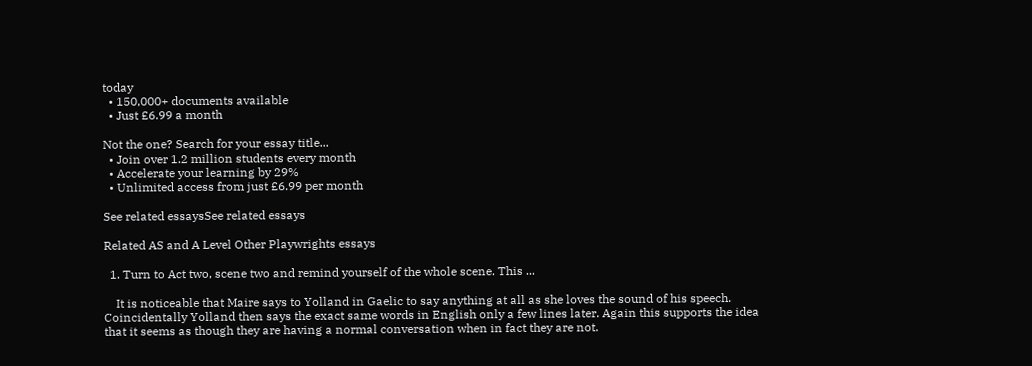today
  • 150,000+ documents available
  • Just £6.99 a month

Not the one? Search for your essay title...
  • Join over 1.2 million students every month
  • Accelerate your learning by 29%
  • Unlimited access from just £6.99 per month

See related essaysSee related essays

Related AS and A Level Other Playwrights essays

  1. Turn to Act two, scene two and remind yourself of the whole scene. This ...

    It is noticeable that Maire says to Yolland in Gaelic to say anything at all as she loves the sound of his speech. Coincidentally Yolland then says the exact same words in English only a few lines later. Again this supports the idea that it seems as though they are having a normal conversation when in fact they are not.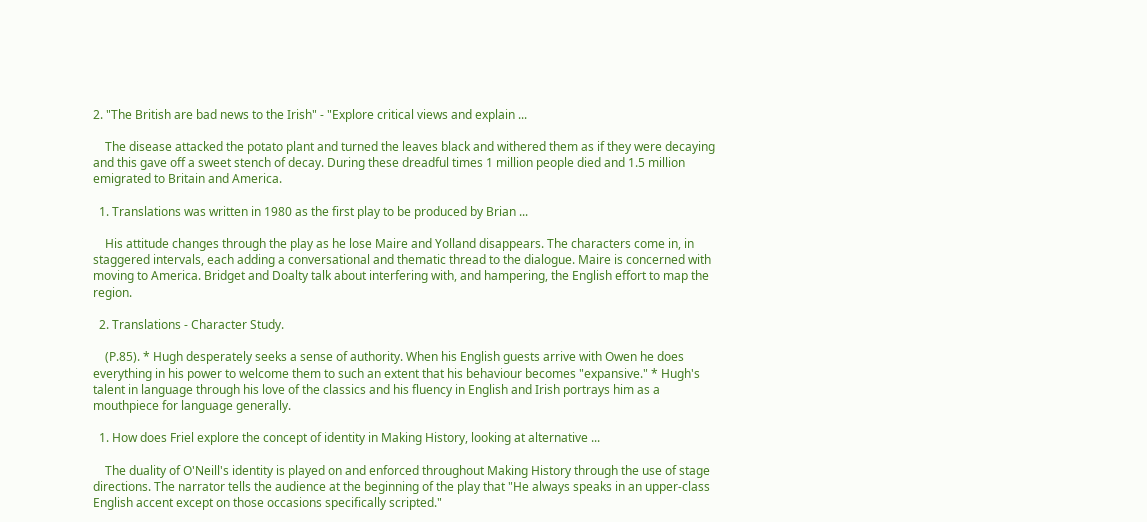2. "The British are bad news to the Irish" - "Explore critical views and explain ...

    The disease attacked the potato plant and turned the leaves black and withered them as if they were decaying and this gave off a sweet stench of decay. During these dreadful times 1 million people died and 1.5 million emigrated to Britain and America.

  1. Translations was written in 1980 as the first play to be produced by Brian ...

    His attitude changes through the play as he lose Maire and Yolland disappears. The characters come in, in staggered intervals, each adding a conversational and thematic thread to the dialogue. Maire is concerned with moving to America. Bridget and Doalty talk about interfering with, and hampering, the English effort to map the region.

  2. Translations - Character Study.

    (P.85). * Hugh desperately seeks a sense of authority. When his English guests arrive with Owen he does everything in his power to welcome them to such an extent that his behaviour becomes "expansive." * Hugh's talent in language through his love of the classics and his fluency in English and Irish portrays him as a mouthpiece for language generally.

  1. How does Friel explore the concept of identity in Making History, looking at alternative ...

    The duality of O'Neill's identity is played on and enforced throughout Making History through the use of stage directions. The narrator tells the audience at the beginning of the play that "He always speaks in an upper-class English accent except on those occasions specifically scripted."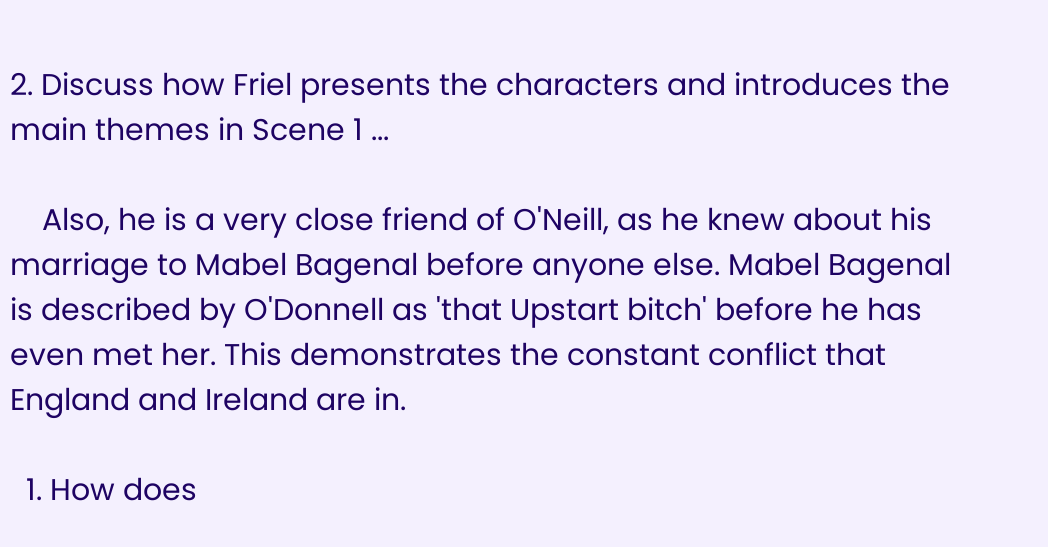2. Discuss how Friel presents the characters and introduces the main themes in Scene 1 ...

    Also, he is a very close friend of O'Neill, as he knew about his marriage to Mabel Bagenal before anyone else. Mabel Bagenal is described by O'Donnell as 'that Upstart bitch' before he has even met her. This demonstrates the constant conflict that England and Ireland are in.

  1. How does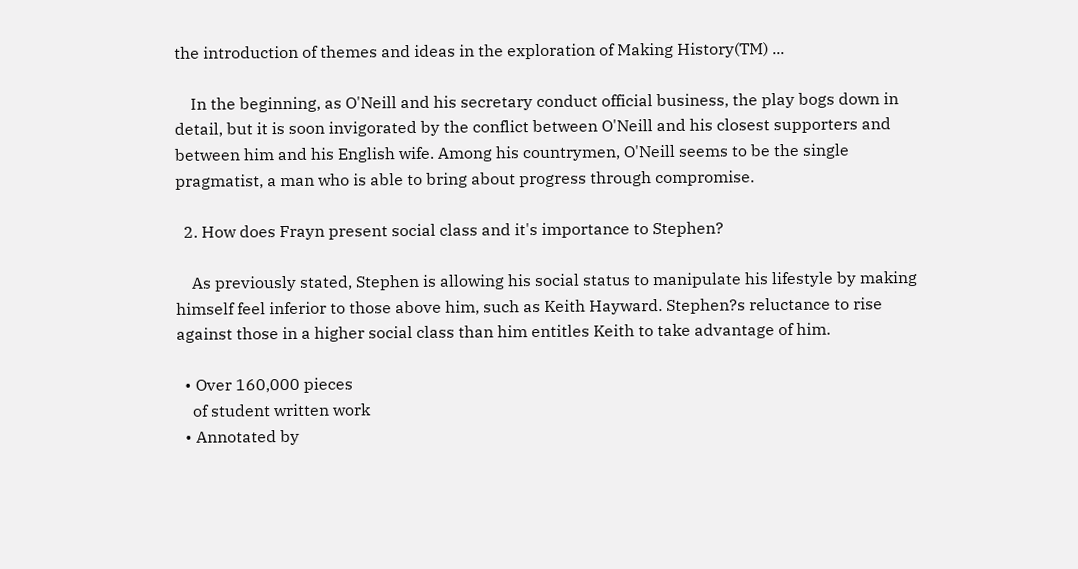the introduction of themes and ideas in the exploration of Making History(TM) ...

    In the beginning, as O'Neill and his secretary conduct official business, the play bogs down in detail, but it is soon invigorated by the conflict between O'Neill and his closest supporters and between him and his English wife. Among his countrymen, O'Neill seems to be the single pragmatist, a man who is able to bring about progress through compromise.

  2. How does Frayn present social class and it's importance to Stephen?

    As previously stated, Stephen is allowing his social status to manipulate his lifestyle by making himself feel inferior to those above him, such as Keith Hayward. Stephen?s reluctance to rise against those in a higher social class than him entitles Keith to take advantage of him.

  • Over 160,000 pieces
    of student written work
  • Annotated by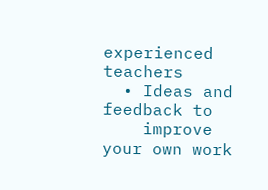experienced teachers
  • Ideas and feedback to
    improve your own work